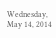Wednesday, May 14, 2014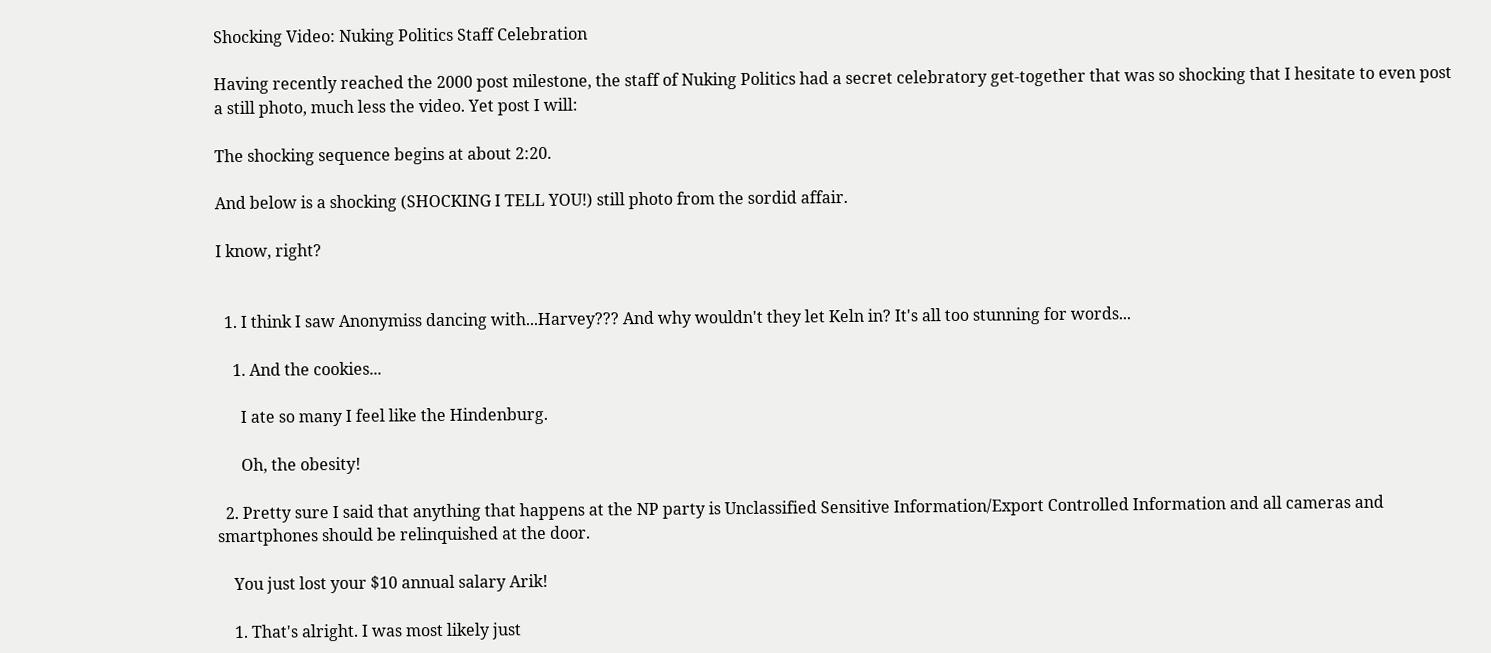Shocking Video: Nuking Politics Staff Celebration

Having recently reached the 2000 post milestone, the staff of Nuking Politics had a secret celebratory get-together that was so shocking that I hesitate to even post a still photo, much less the video. Yet post I will:

The shocking sequence begins at about 2:20.

And below is a shocking (SHOCKING I TELL YOU!) still photo from the sordid affair.

I know, right?


  1. I think I saw Anonymiss dancing with...Harvey??? And why wouldn't they let Keln in? It's all too stunning for words...

    1. And the cookies...

      I ate so many I feel like the Hindenburg.

      Oh, the obesity!

  2. Pretty sure I said that anything that happens at the NP party is Unclassified Sensitive Information/Export Controlled Information and all cameras and smartphones should be relinquished at the door.

    You just lost your $10 annual salary Arik!

    1. That's alright. I was most likely just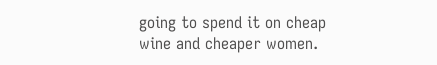going to spend it on cheap wine and cheaper women.